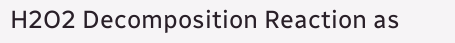H2O2 Decomposition Reaction as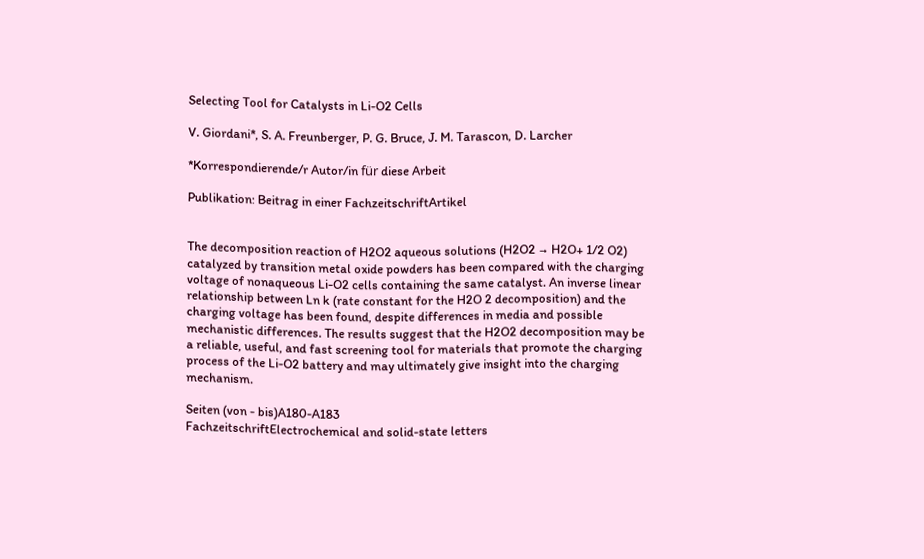Selecting Tool for Catalysts in Li-O2 Cells

V. Giordani*, S. A. Freunberger, P. G. Bruce, J. M. Tarascon, D. Larcher

*Korrespondierende/r Autor/in für diese Arbeit

Publikation: Beitrag in einer FachzeitschriftArtikel


The decomposition reaction of H2O2 aqueous solutions (H2O2 → H2O+ 1/2 O2) catalyzed by transition metal oxide powders has been compared with the charging voltage of nonaqueous Li-O2 cells containing the same catalyst. An inverse linear relationship between Ln k (rate constant for the H2O 2 decomposition) and the charging voltage has been found, despite differences in media and possible mechanistic differences. The results suggest that the H2O2 decomposition may be a reliable, useful, and fast screening tool for materials that promote the charging process of the Li-O2 battery and may ultimately give insight into the charging mechanism.

Seiten (von - bis)A180-A183
FachzeitschriftElectrochemical and solid-state letters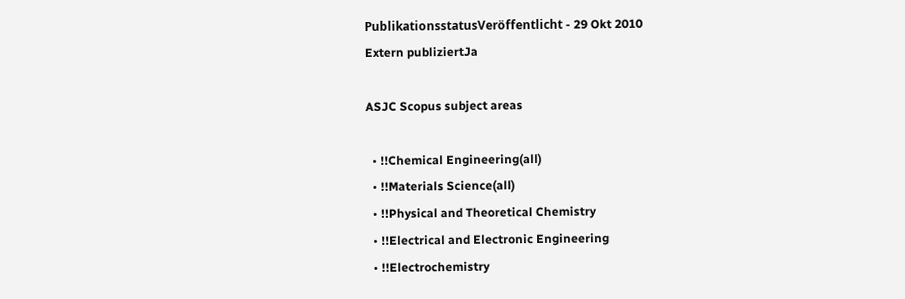PublikationsstatusVeröffentlicht - 29 Okt 2010
Extern publiziertJa

ASJC Scopus subject areas

  • !!Chemical Engineering(all)
  • !!Materials Science(all)
  • !!Physical and Theoretical Chemistry
  • !!Electrical and Electronic Engineering
  • !!Electrochemistry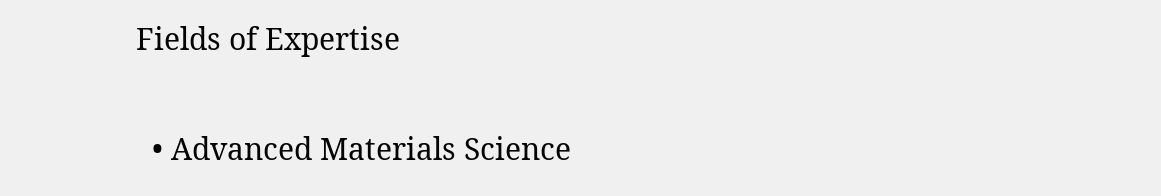Fields of Expertise

  • Advanced Materials Science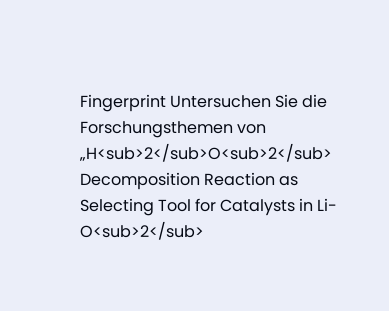Fingerprint Untersuchen Sie die Forschungsthemen von „H<sub>2</sub>O<sub>2</sub> Decomposition Reaction as Selecting Tool for Catalysts in Li-O<sub>2</sub>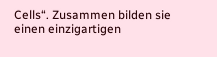Cells“. Zusammen bilden sie einen einzigartigen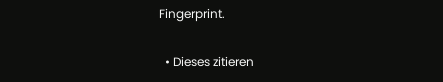Fingerprint.

  • Dieses zitieren